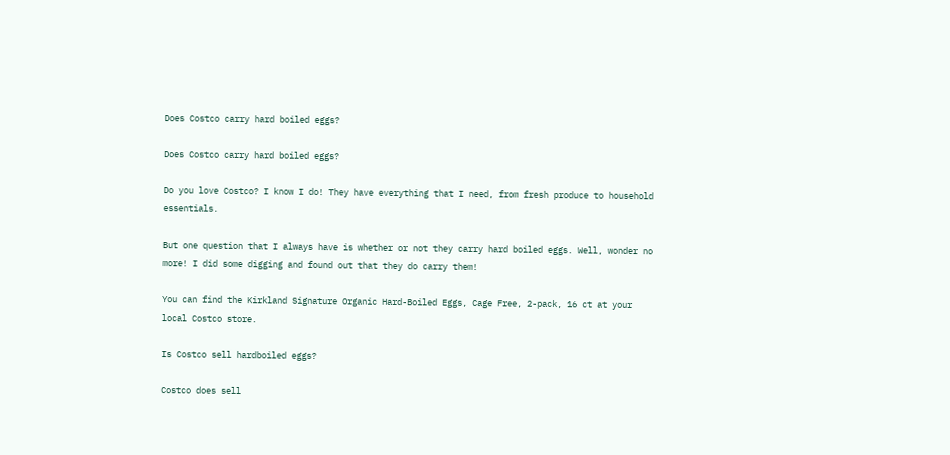Does Costco carry hard boiled eggs?

Does Costco carry hard boiled eggs?

Do you love Costco? I know I do! They have everything that I need, from fresh produce to household essentials.

But one question that I always have is whether or not they carry hard boiled eggs. Well, wonder no more! I did some digging and found out that they do carry them!

You can find the Kirkland Signature Organic Hard-Boiled Eggs, Cage Free, 2-pack, 16 ct at your local Costco store.

Is Costco sell hardboiled eggs?

Costco does sell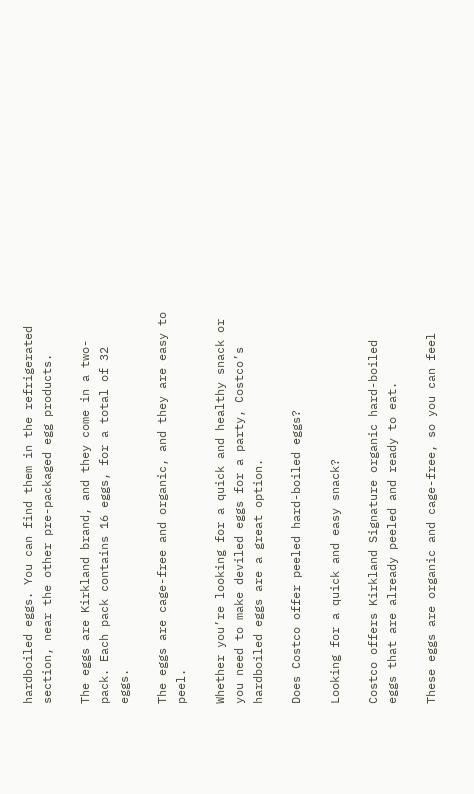hardboiled eggs. You can find them in the refrigerated section, near the other pre-packaged egg products.

The eggs are Kirkland brand, and they come in a two-pack. Each pack contains 16 eggs, for a total of 32 eggs.

The eggs are cage-free and organic, and they are easy to peel.

Whether you’re looking for a quick and healthy snack or you need to make deviled eggs for a party, Costco’s hardboiled eggs are a great option.

Does Costco offer peeled hard-boiled eggs?

Looking for a quick and easy snack?

Costco offers Kirkland Signature organic hard-boiled eggs that are already peeled and ready to eat.

These eggs are organic and cage-free, so you can feel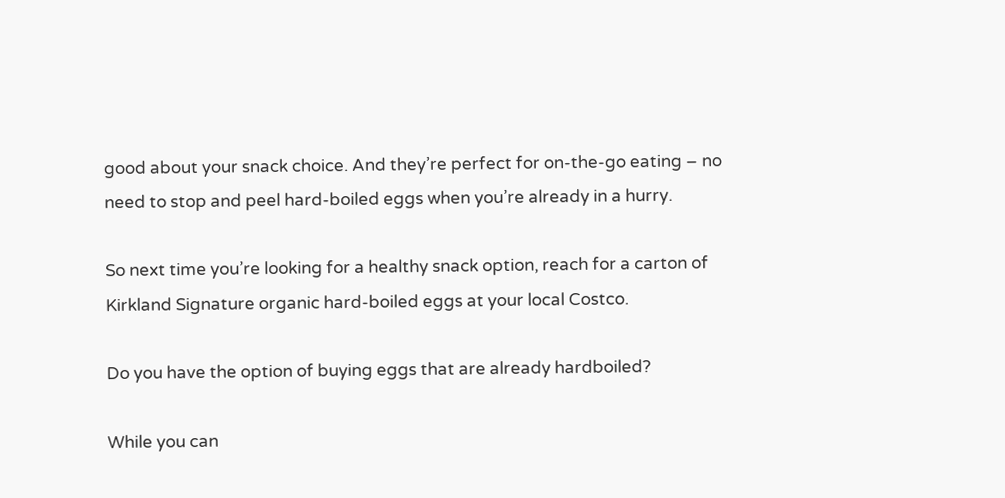good about your snack choice. And they’re perfect for on-the-go eating – no need to stop and peel hard-boiled eggs when you’re already in a hurry.

So next time you’re looking for a healthy snack option, reach for a carton of Kirkland Signature organic hard-boiled eggs at your local Costco.

Do you have the option of buying eggs that are already hardboiled?

While you can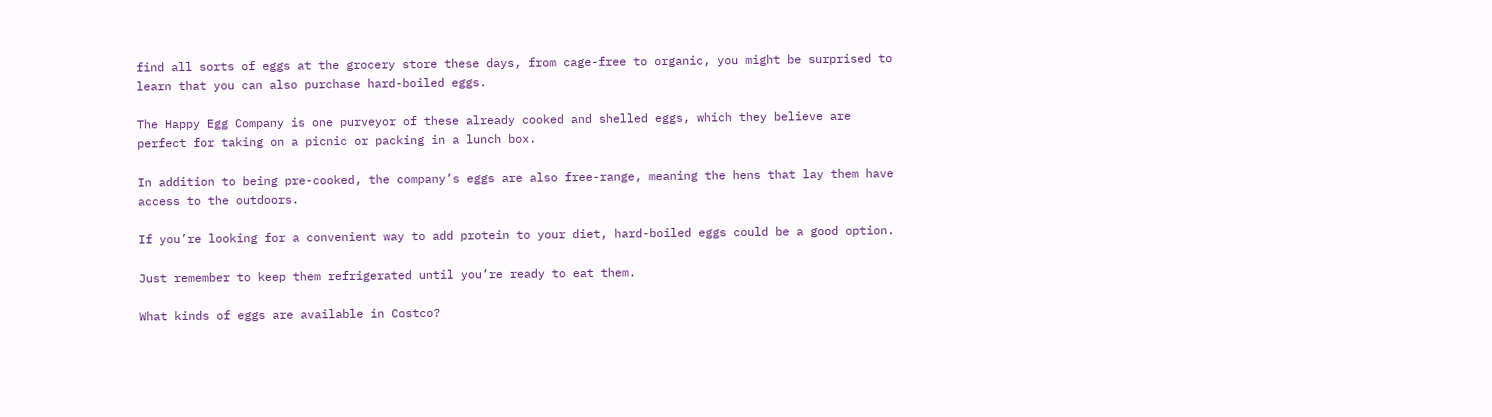find all sorts of eggs at the grocery store these days, from cage-free to organic, you might be surprised to learn that you can also purchase hard-boiled eggs.

The Happy Egg Company is one purveyor of these already cooked and shelled eggs, which they believe are perfect for taking on a picnic or packing in a lunch box.

In addition to being pre-cooked, the company’s eggs are also free-range, meaning the hens that lay them have access to the outdoors.

If you’re looking for a convenient way to add protein to your diet, hard-boiled eggs could be a good option.

Just remember to keep them refrigerated until you’re ready to eat them.

What kinds of eggs are available in Costco?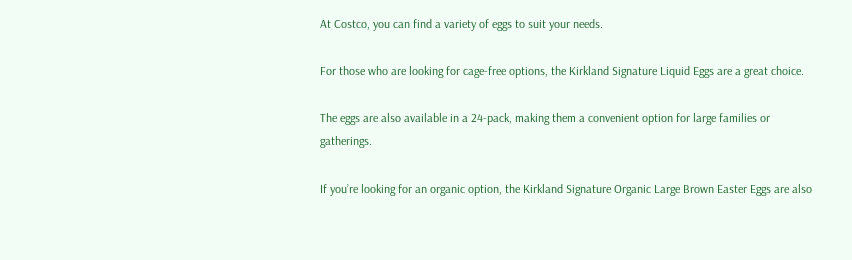At Costco, you can find a variety of eggs to suit your needs.

For those who are looking for cage-free options, the Kirkland Signature Liquid Eggs are a great choice.

The eggs are also available in a 24-pack, making them a convenient option for large families or gatherings.

If you’re looking for an organic option, the Kirkland Signature Organic Large Brown Easter Eggs are also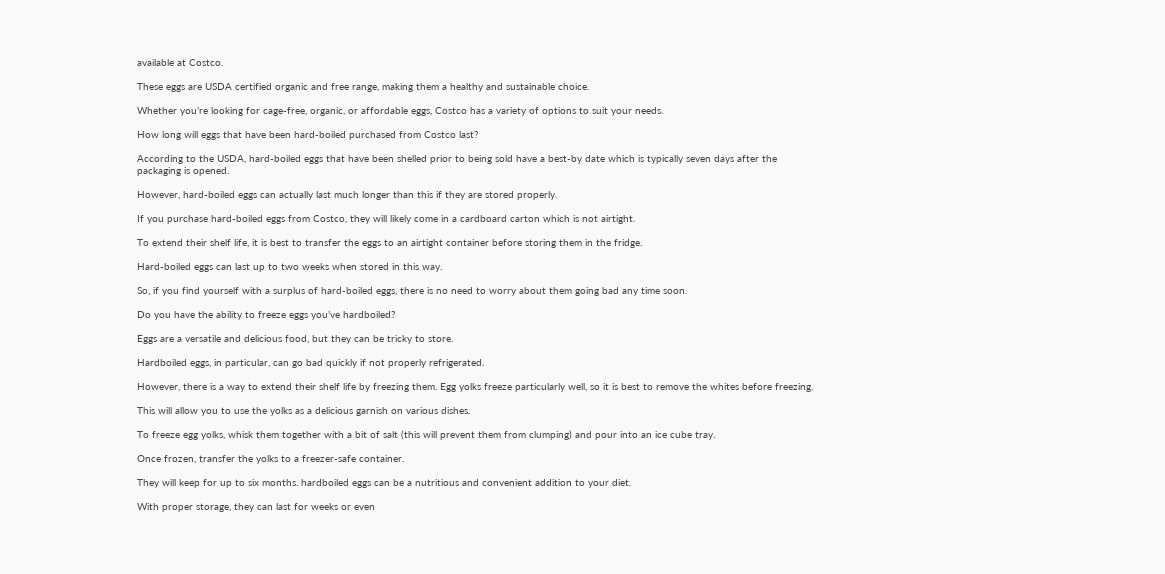available at Costco.

These eggs are USDA certified organic and free range, making them a healthy and sustainable choice.

Whether you’re looking for cage-free, organic, or affordable eggs, Costco has a variety of options to suit your needs.

How long will eggs that have been hard-boiled purchased from Costco last?

According to the USDA, hard-boiled eggs that have been shelled prior to being sold have a best-by date which is typically seven days after the packaging is opened.

However, hard-boiled eggs can actually last much longer than this if they are stored properly.

If you purchase hard-boiled eggs from Costco, they will likely come in a cardboard carton which is not airtight.

To extend their shelf life, it is best to transfer the eggs to an airtight container before storing them in the fridge.

Hard-boiled eggs can last up to two weeks when stored in this way.

So, if you find yourself with a surplus of hard-boiled eggs, there is no need to worry about them going bad any time soon.

Do you have the ability to freeze eggs you’ve hardboiled?

Eggs are a versatile and delicious food, but they can be tricky to store.

Hardboiled eggs, in particular, can go bad quickly if not properly refrigerated.

However, there is a way to extend their shelf life by freezing them. Egg yolks freeze particularly well, so it is best to remove the whites before freezing.

This will allow you to use the yolks as a delicious garnish on various dishes.

To freeze egg yolks, whisk them together with a bit of salt (this will prevent them from clumping) and pour into an ice cube tray.

Once frozen, transfer the yolks to a freezer-safe container.

They will keep for up to six months. hardboiled eggs can be a nutritious and convenient addition to your diet.

With proper storage, they can last for weeks or even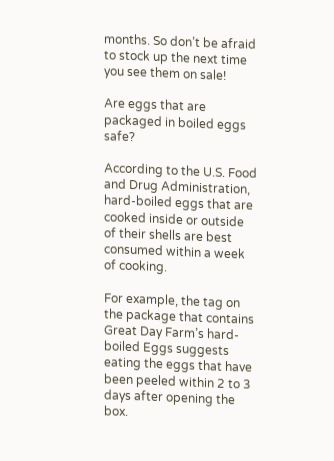months. So don’t be afraid to stock up the next time you see them on sale!

Are eggs that are packaged in boiled eggs safe?

According to the U.S. Food and Drug Administration, hard-boiled eggs that are cooked inside or outside of their shells are best consumed within a week of cooking.

For example, the tag on the package that contains Great Day Farm’s hard-boiled Eggs suggests eating the eggs that have been peeled within 2 to 3 days after opening the box.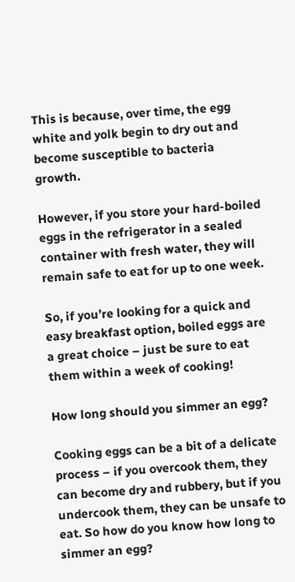This is because, over time, the egg white and yolk begin to dry out and become susceptible to bacteria growth.

However, if you store your hard-boiled eggs in the refrigerator in a sealed container with fresh water, they will remain safe to eat for up to one week.

So, if you’re looking for a quick and easy breakfast option, boiled eggs are a great choice – just be sure to eat them within a week of cooking!

How long should you simmer an egg?

Cooking eggs can be a bit of a delicate process – if you overcook them, they can become dry and rubbery, but if you undercook them, they can be unsafe to eat. So how do you know how long to simmer an egg?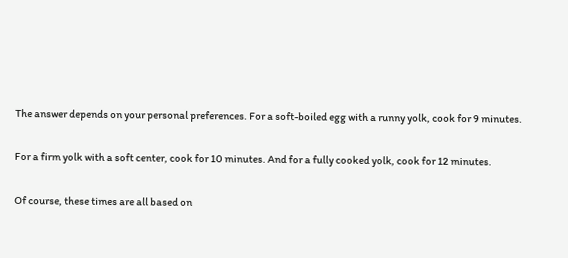The answer depends on your personal preferences. For a soft-boiled egg with a runny yolk, cook for 9 minutes.

For a firm yolk with a soft center, cook for 10 minutes. And for a fully cooked yolk, cook for 12 minutes.

Of course, these times are all based on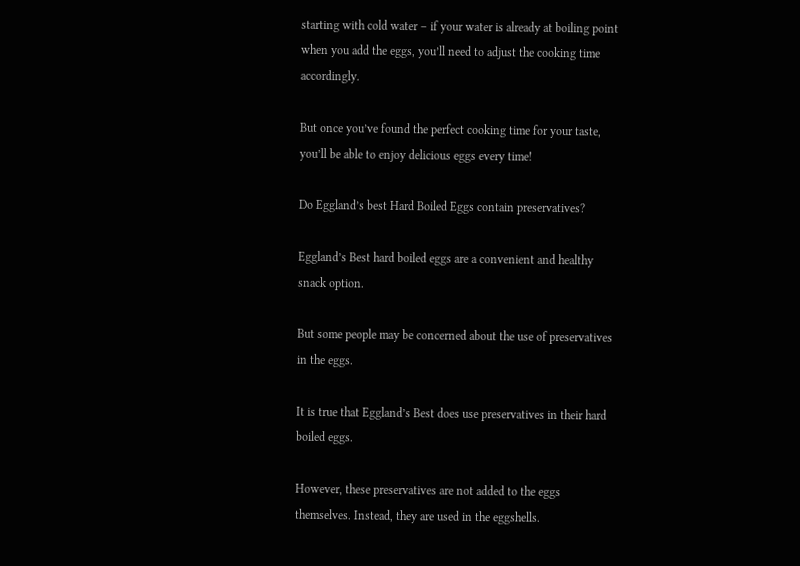starting with cold water – if your water is already at boiling point when you add the eggs, you’ll need to adjust the cooking time accordingly.

But once you’ve found the perfect cooking time for your taste, you’ll be able to enjoy delicious eggs every time!

Do Eggland’s best Hard Boiled Eggs contain preservatives?

Eggland’s Best hard boiled eggs are a convenient and healthy snack option.

But some people may be concerned about the use of preservatives in the eggs.

It is true that Eggland’s Best does use preservatives in their hard boiled eggs.

However, these preservatives are not added to the eggs themselves. Instead, they are used in the eggshells.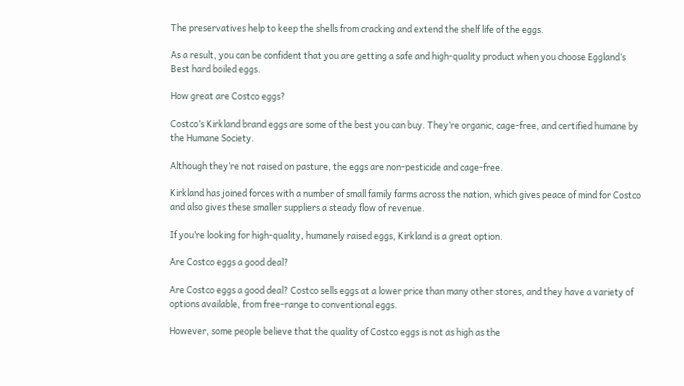The preservatives help to keep the shells from cracking and extend the shelf life of the eggs.

As a result, you can be confident that you are getting a safe and high-quality product when you choose Eggland’s Best hard boiled eggs.

How great are Costco eggs?

Costco’s Kirkland brand eggs are some of the best you can buy. They’re organic, cage-free, and certified humane by the Humane Society.

Although they’re not raised on pasture, the eggs are non-pesticide and cage-free.

Kirkland has joined forces with a number of small family farms across the nation, which gives peace of mind for Costco and also gives these smaller suppliers a steady flow of revenue.

If you’re looking for high-quality, humanely raised eggs, Kirkland is a great option.

Are Costco eggs a good deal?

Are Costco eggs a good deal? Costco sells eggs at a lower price than many other stores, and they have a variety of options available, from free-range to conventional eggs.

However, some people believe that the quality of Costco eggs is not as high as the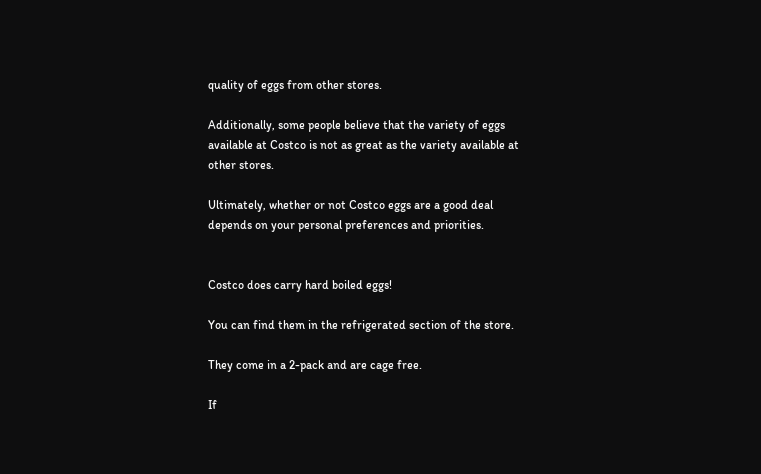quality of eggs from other stores.

Additionally, some people believe that the variety of eggs available at Costco is not as great as the variety available at other stores.

Ultimately, whether or not Costco eggs are a good deal depends on your personal preferences and priorities.


Costco does carry hard boiled eggs!

You can find them in the refrigerated section of the store.

They come in a 2-pack and are cage free.

If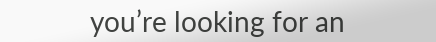you’re looking for an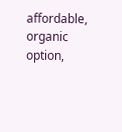affordable, organic option,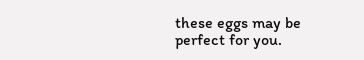these eggs may be perfect for you.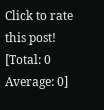Click to rate this post!
[Total: 0 Average: 0]